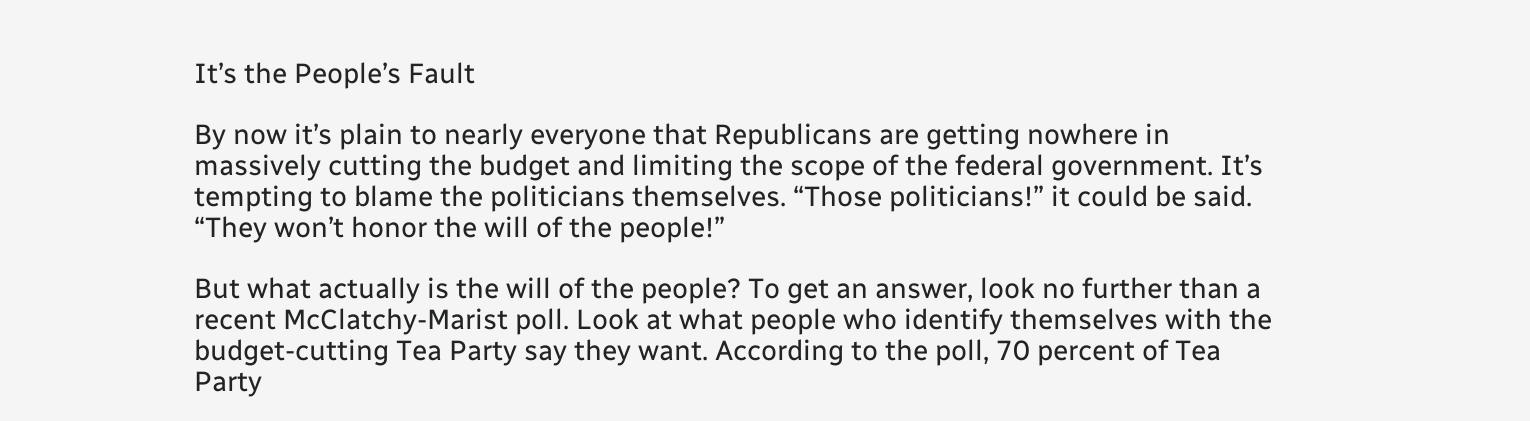It’s the People’s Fault

By now it’s plain to nearly everyone that Republicans are getting nowhere in massively cutting the budget and limiting the scope of the federal government. It’s tempting to blame the politicians themselves. “Those politicians!” it could be said. “They won’t honor the will of the people!”

But what actually is the will of the people? To get an answer, look no further than a recent McClatchy-Marist poll. Look at what people who identify themselves with the budget-cutting Tea Party say they want. According to the poll, 70 percent of Tea Party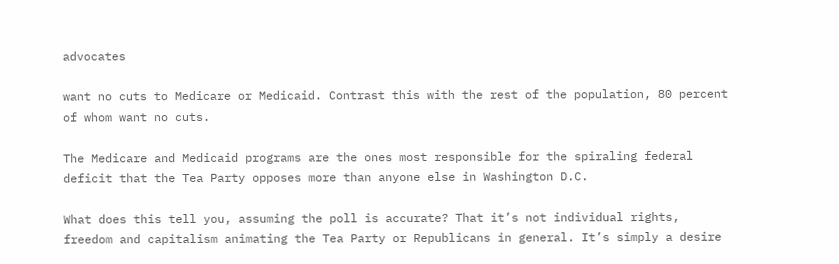advocates

want no cuts to Medicare or Medicaid. Contrast this with the rest of the population, 80 percent of whom want no cuts.

The Medicare and Medicaid programs are the ones most responsible for the spiraling federal deficit that the Tea Party opposes more than anyone else in Washington D.C.

What does this tell you, assuming the poll is accurate? That it’s not individual rights, freedom and capitalism animating the Tea Party or Republicans in general. It’s simply a desire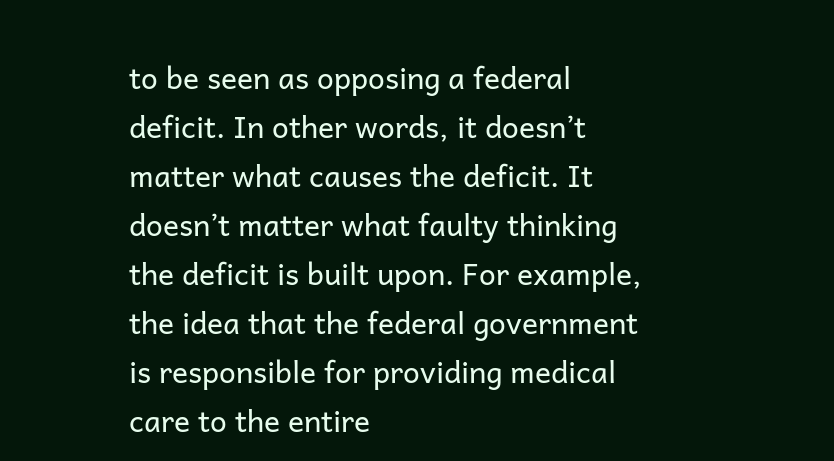to be seen as opposing a federal deficit. In other words, it doesn’t matter what causes the deficit. It doesn’t matter what faulty thinking the deficit is built upon. For example, the idea that the federal government is responsible for providing medical care to the entire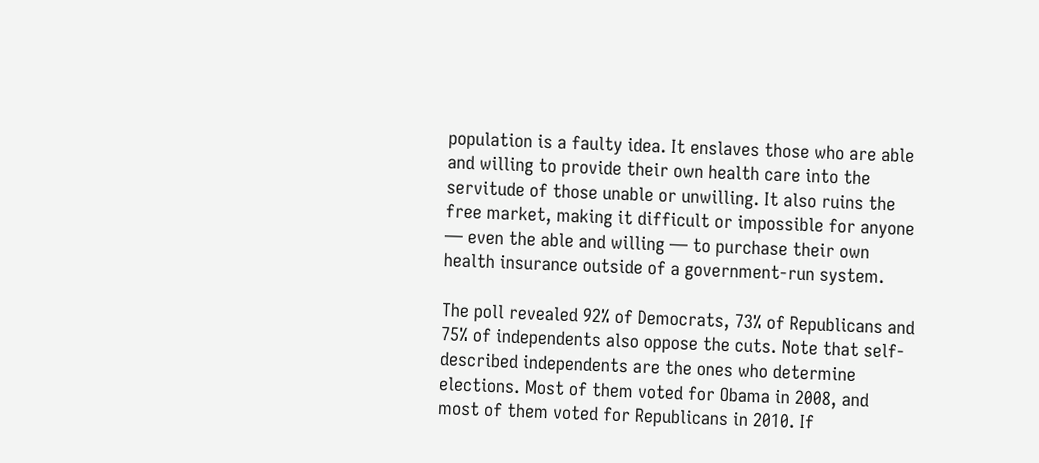population is a faulty idea. It enslaves those who are able and willing to provide their own health care into the servitude of those unable or unwilling. It also ruins the free market, making it difficult or impossible for anyone — even the able and willing — to purchase their own health insurance outside of a government-run system.

The poll revealed 92% of Democrats, 73% of Republicans and 75% of independents also oppose the cuts. Note that self-described independents are the ones who determine elections. Most of them voted for Obama in 2008, and most of them voted for Republicans in 2010. If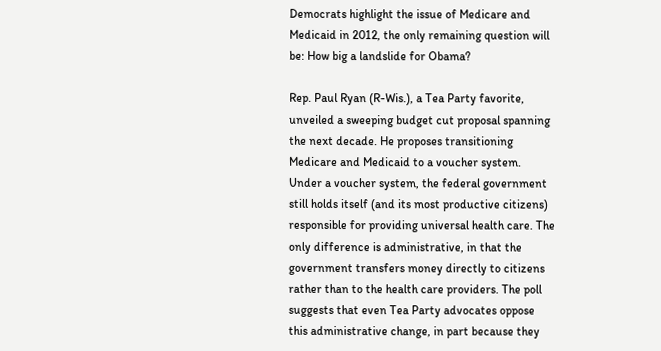Democrats highlight the issue of Medicare and Medicaid in 2012, the only remaining question will be: How big a landslide for Obama?

Rep. Paul Ryan (R-Wis.), a Tea Party favorite, unveiled a sweeping budget cut proposal spanning the next decade. He proposes transitioning Medicare and Medicaid to a voucher system. Under a voucher system, the federal government still holds itself (and its most productive citizens) responsible for providing universal health care. The only difference is administrative, in that the government transfers money directly to citizens rather than to the health care providers. The poll suggests that even Tea Party advocates oppose this administrative change, in part because they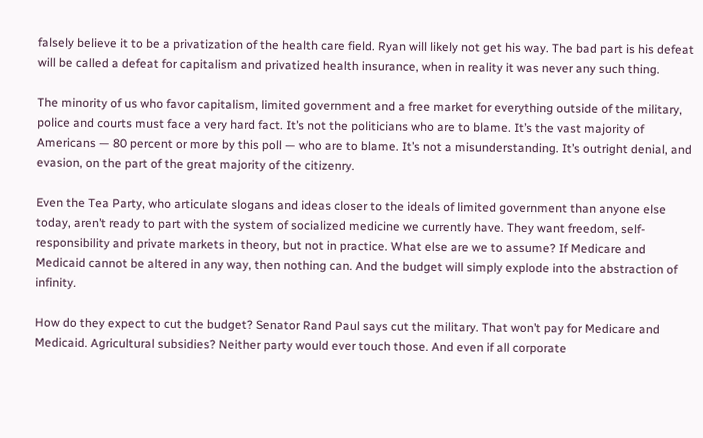falsely believe it to be a privatization of the health care field. Ryan will likely not get his way. The bad part is his defeat will be called a defeat for capitalism and privatized health insurance, when in reality it was never any such thing.

The minority of us who favor capitalism, limited government and a free market for everything outside of the military, police and courts must face a very hard fact. It’s not the politicians who are to blame. It’s the vast majority of Americans — 80 percent or more by this poll — who are to blame. It’s not a misunderstanding. It’s outright denial, and evasion, on the part of the great majority of the citizenry.

Even the Tea Party, who articulate slogans and ideas closer to the ideals of limited government than anyone else today, aren’t ready to part with the system of socialized medicine we currently have. They want freedom, self-responsibility and private markets in theory, but not in practice. What else are we to assume? If Medicare and Medicaid cannot be altered in any way, then nothing can. And the budget will simply explode into the abstraction of infinity.

How do they expect to cut the budget? Senator Rand Paul says cut the military. That won’t pay for Medicare and Medicaid. Agricultural subsidies? Neither party would ever touch those. And even if all corporate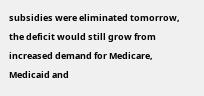subsidies were eliminated tomorrow, the deficit would still grow from increased demand for Medicare, Medicaid and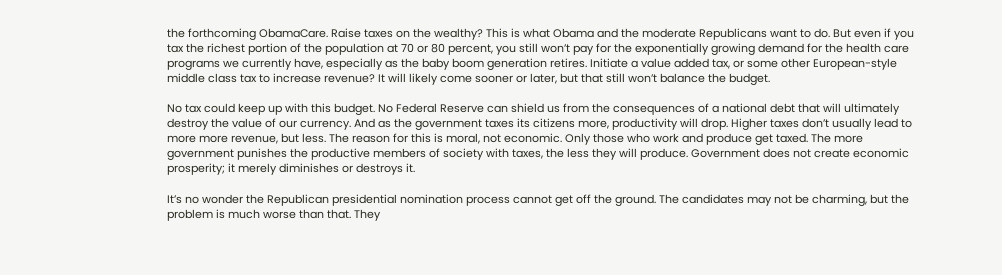the forthcoming ObamaCare. Raise taxes on the wealthy? This is what Obama and the moderate Republicans want to do. But even if you tax the richest portion of the population at 70 or 80 percent, you still won’t pay for the exponentially growing demand for the health care programs we currently have, especially as the baby boom generation retires. Initiate a value added tax, or some other European-style middle class tax to increase revenue? It will likely come sooner or later, but that still won’t balance the budget.

No tax could keep up with this budget. No Federal Reserve can shield us from the consequences of a national debt that will ultimately destroy the value of our currency. And as the government taxes its citizens more, productivity will drop. Higher taxes don’t usually lead to more more revenue, but less. The reason for this is moral, not economic. Only those who work and produce get taxed. The more government punishes the productive members of society with taxes, the less they will produce. Government does not create economic prosperity; it merely diminishes or destroys it.

It’s no wonder the Republican presidential nomination process cannot get off the ground. The candidates may not be charming, but the problem is much worse than that. They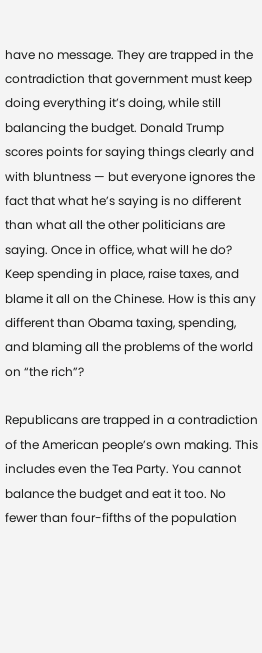have no message. They are trapped in the contradiction that government must keep doing everything it’s doing, while still balancing the budget. Donald Trump scores points for saying things clearly and with bluntness — but everyone ignores the fact that what he’s saying is no different than what all the other politicians are saying. Once in office, what will he do? Keep spending in place, raise taxes, and blame it all on the Chinese. How is this any different than Obama taxing, spending, and blaming all the problems of the world on “the rich”?

Republicans are trapped in a contradiction of the American people’s own making. This includes even the Tea Party. You cannot balance the budget and eat it too. No fewer than four-fifths of the population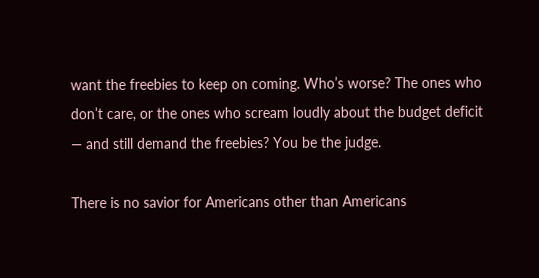want the freebies to keep on coming. Who’s worse? The ones who don’t care, or the ones who scream loudly about the budget deficit — and still demand the freebies? You be the judge.

There is no savior for Americans other than Americans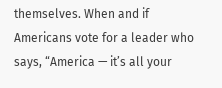themselves. When and if Americans vote for a leader who says, “America — it’s all your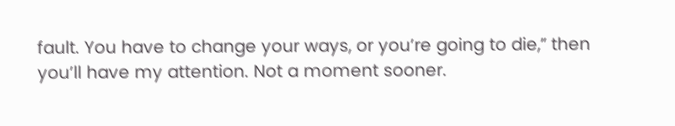fault. You have to change your ways, or you’re going to die,” then you’ll have my attention. Not a moment sooner.